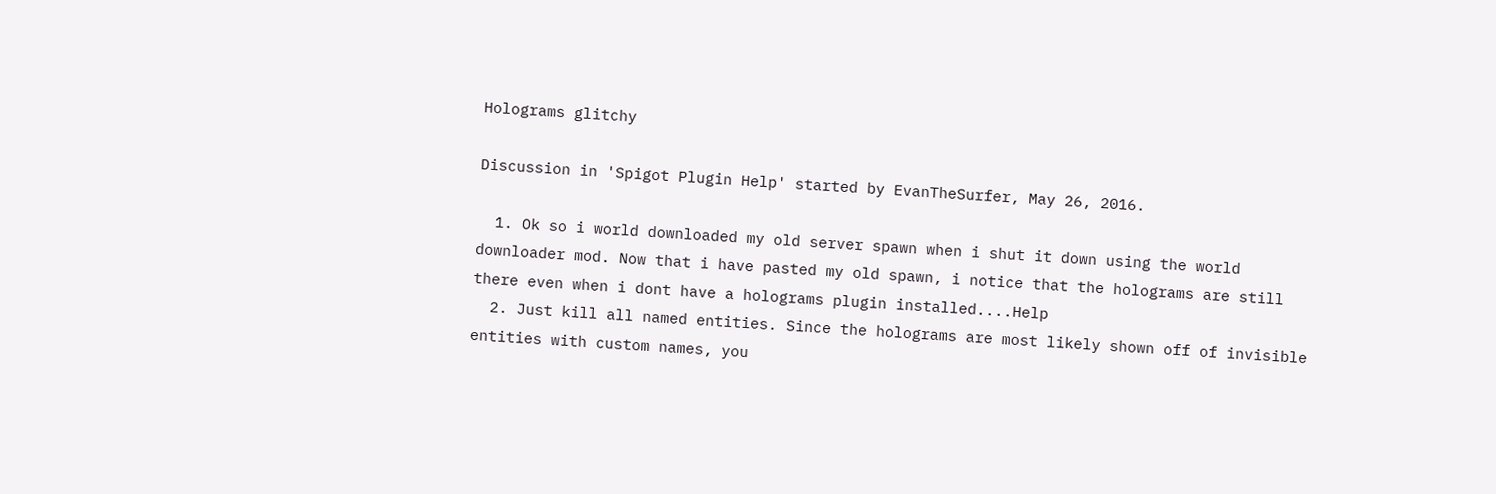Holograms glitchy

Discussion in 'Spigot Plugin Help' started by EvanTheSurfer, May 26, 2016.

  1. Ok so i world downloaded my old server spawn when i shut it down using the world downloader mod. Now that i have pasted my old spawn, i notice that the holograms are still there even when i dont have a holograms plugin installed....Help
  2. Just kill all named entities. Since the holograms are most likely shown off of invisible entities with custom names, you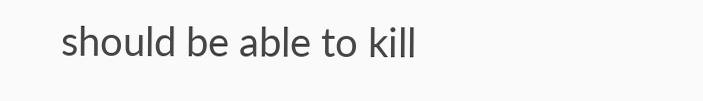should be able to kill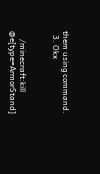them using command.
  3. Okx


    /minecraft:kill @e[type=ArmorStand]